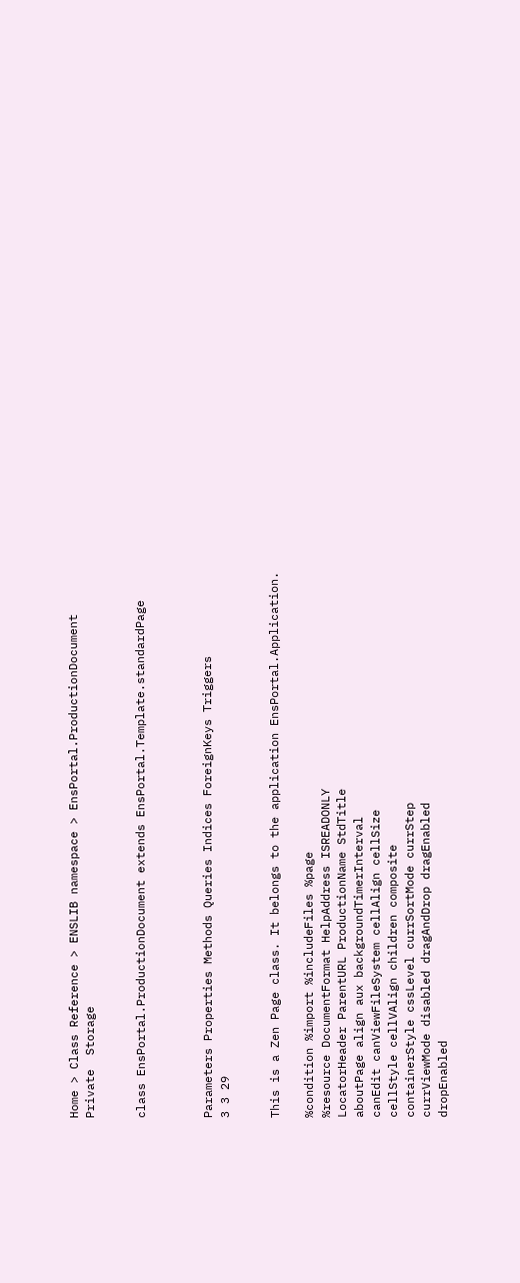Home > Class Reference > ENSLIB namespace > EnsPortal.ProductionDocument
Private  Storage


class EnsPortal.ProductionDocument extends EnsPortal.Template.standardPage



Parameters Properties Methods Queries Indices ForeignKeys Triggers
3 3 29


This is a Zen Page class. It belongs to the application EnsPortal.Application.

%condition %import %includeFiles %page
%resource DocumentFormat HelpAddress ISREADONLY
LocatorHeader ParentURL ProductionName StdTitle
aboutPage align aux backgroundTimerInterval
canEdit canViewFileSystem cellAlign cellSize
cellStyle cellVAlign children composite
containerStyle cssLevel currSortMode currStep
currViewMode disabled dragAndDrop dragEnabled
dropEnabled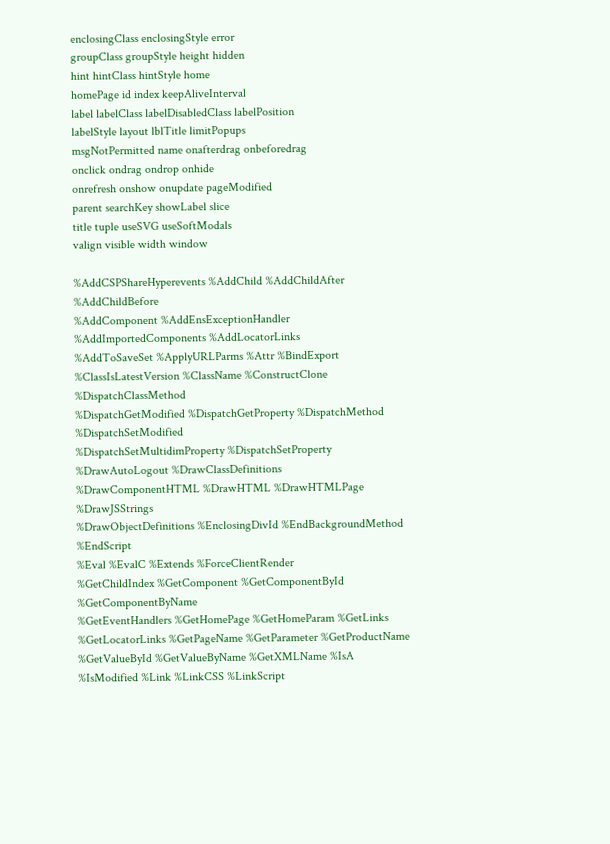enclosingClass enclosingStyle error
groupClass groupStyle height hidden
hint hintClass hintStyle home
homePage id index keepAliveInterval
label labelClass labelDisabledClass labelPosition
labelStyle layout lblTitle limitPopups
msgNotPermitted name onafterdrag onbeforedrag
onclick ondrag ondrop onhide
onrefresh onshow onupdate pageModified
parent searchKey showLabel slice
title tuple useSVG useSoftModals
valign visible width window

%AddCSPShareHyperevents %AddChild %AddChildAfter %AddChildBefore
%AddComponent %AddEnsExceptionHandler %AddImportedComponents %AddLocatorLinks
%AddToSaveSet %ApplyURLParms %Attr %BindExport
%ClassIsLatestVersion %ClassName %ConstructClone %DispatchClassMethod
%DispatchGetModified %DispatchGetProperty %DispatchMethod %DispatchSetModified
%DispatchSetMultidimProperty %DispatchSetProperty %DrawAutoLogout %DrawClassDefinitions
%DrawComponentHTML %DrawHTML %DrawHTMLPage %DrawJSStrings
%DrawObjectDefinitions %EnclosingDivId %EndBackgroundMethod %EndScript
%Eval %EvalC %Extends %ForceClientRender
%GetChildIndex %GetComponent %GetComponentById %GetComponentByName
%GetEventHandlers %GetHomePage %GetHomeParam %GetLinks
%GetLocatorLinks %GetPageName %GetParameter %GetProductName
%GetValueById %GetValueByName %GetXMLName %IsA
%IsModified %Link %LinkCSS %LinkScript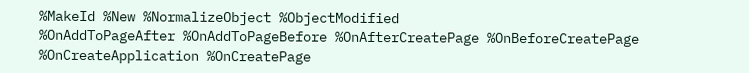%MakeId %New %NormalizeObject %ObjectModified
%OnAddToPageAfter %OnAddToPageBefore %OnAfterCreatePage %OnBeforeCreatePage
%OnCreateApplication %OnCreatePage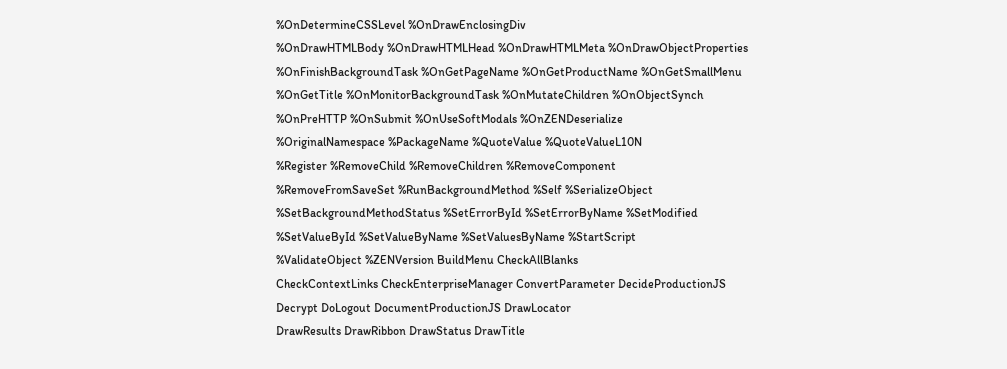%OnDetermineCSSLevel %OnDrawEnclosingDiv
%OnDrawHTMLBody %OnDrawHTMLHead %OnDrawHTMLMeta %OnDrawObjectProperties
%OnFinishBackgroundTask %OnGetPageName %OnGetProductName %OnGetSmallMenu
%OnGetTitle %OnMonitorBackgroundTask %OnMutateChildren %OnObjectSynch
%OnPreHTTP %OnSubmit %OnUseSoftModals %OnZENDeserialize
%OriginalNamespace %PackageName %QuoteValue %QuoteValueL10N
%Register %RemoveChild %RemoveChildren %RemoveComponent
%RemoveFromSaveSet %RunBackgroundMethod %Self %SerializeObject
%SetBackgroundMethodStatus %SetErrorById %SetErrorByName %SetModified
%SetValueById %SetValueByName %SetValuesByName %StartScript
%ValidateObject %ZENVersion BuildMenu CheckAllBlanks
CheckContextLinks CheckEnterpriseManager ConvertParameter DecideProductionJS
Decrypt DoLogout DocumentProductionJS DrawLocator
DrawResults DrawRibbon DrawStatus DrawTitle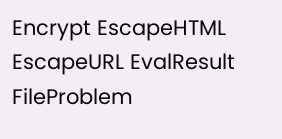Encrypt EscapeHTML EscapeURL EvalResult
FileProblem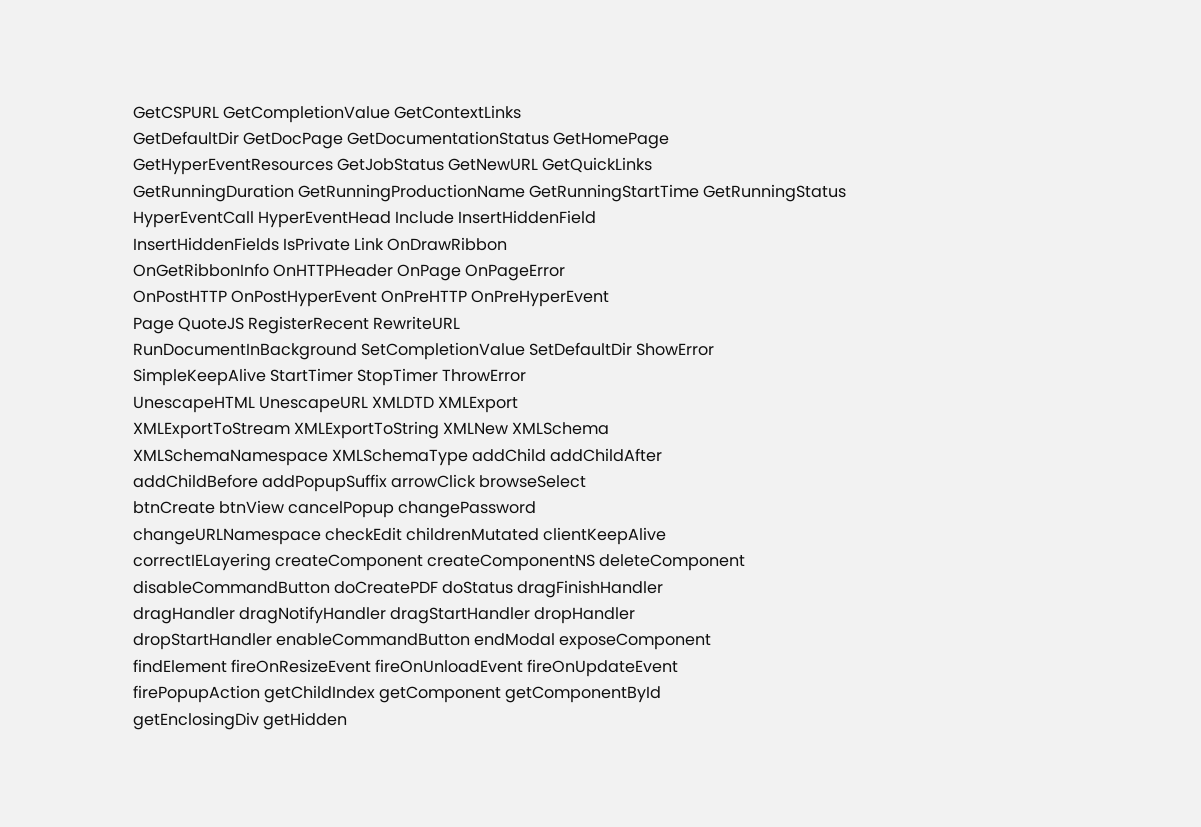GetCSPURL GetCompletionValue GetContextLinks
GetDefaultDir GetDocPage GetDocumentationStatus GetHomePage
GetHyperEventResources GetJobStatus GetNewURL GetQuickLinks
GetRunningDuration GetRunningProductionName GetRunningStartTime GetRunningStatus
HyperEventCall HyperEventHead Include InsertHiddenField
InsertHiddenFields IsPrivate Link OnDrawRibbon
OnGetRibbonInfo OnHTTPHeader OnPage OnPageError
OnPostHTTP OnPostHyperEvent OnPreHTTP OnPreHyperEvent
Page QuoteJS RegisterRecent RewriteURL
RunDocumentInBackground SetCompletionValue SetDefaultDir ShowError
SimpleKeepAlive StartTimer StopTimer ThrowError
UnescapeHTML UnescapeURL XMLDTD XMLExport
XMLExportToStream XMLExportToString XMLNew XMLSchema
XMLSchemaNamespace XMLSchemaType addChild addChildAfter
addChildBefore addPopupSuffix arrowClick browseSelect
btnCreate btnView cancelPopup changePassword
changeURLNamespace checkEdit childrenMutated clientKeepAlive
correctIELayering createComponent createComponentNS deleteComponent
disableCommandButton doCreatePDF doStatus dragFinishHandler
dragHandler dragNotifyHandler dragStartHandler dropHandler
dropStartHandler enableCommandButton endModal exposeComponent
findElement fireOnResizeEvent fireOnUnloadEvent fireOnUpdateEvent
firePopupAction getChildIndex getComponent getComponentById
getEnclosingDiv getHidden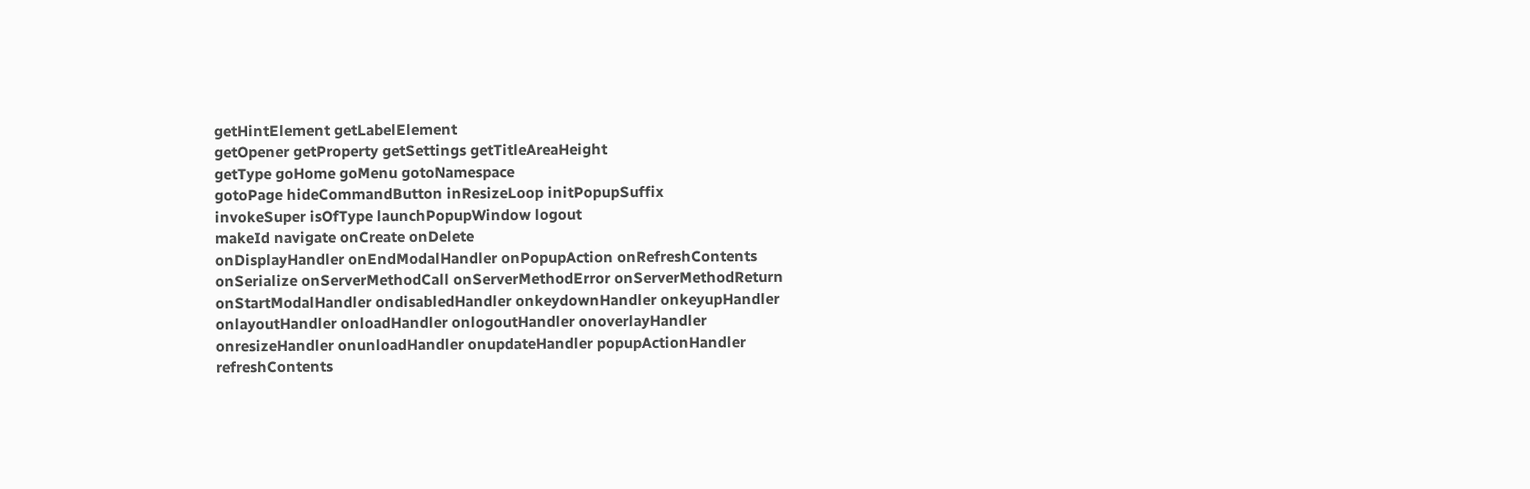getHintElement getLabelElement
getOpener getProperty getSettings getTitleAreaHeight
getType goHome goMenu gotoNamespace
gotoPage hideCommandButton inResizeLoop initPopupSuffix
invokeSuper isOfType launchPopupWindow logout
makeId navigate onCreate onDelete
onDisplayHandler onEndModalHandler onPopupAction onRefreshContents
onSerialize onServerMethodCall onServerMethodError onServerMethodReturn
onStartModalHandler ondisabledHandler onkeydownHandler onkeyupHandler
onlayoutHandler onloadHandler onlogoutHandler onoverlayHandler
onresizeHandler onunloadHandler onupdateHandler popupActionHandler
refreshContents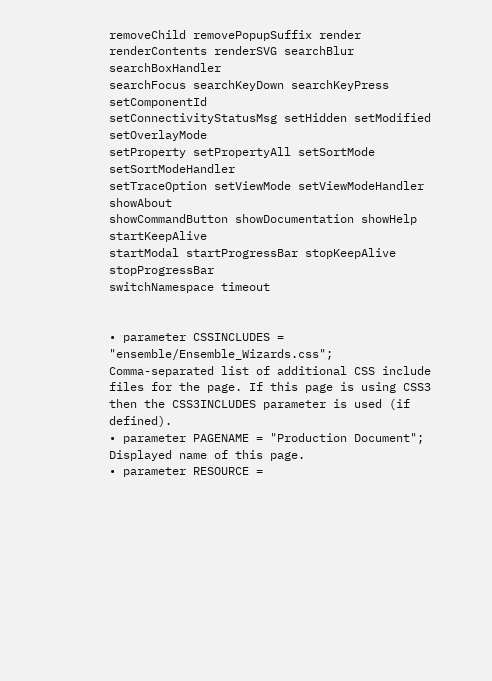removeChild removePopupSuffix render
renderContents renderSVG searchBlur searchBoxHandler
searchFocus searchKeyDown searchKeyPress setComponentId
setConnectivityStatusMsg setHidden setModified setOverlayMode
setProperty setPropertyAll setSortMode setSortModeHandler
setTraceOption setViewMode setViewModeHandler showAbout
showCommandButton showDocumentation showHelp startKeepAlive
startModal startProgressBar stopKeepAlive stopProgressBar
switchNamespace timeout


• parameter CSSINCLUDES = "ensemble/Ensemble_Wizards.css";
Comma-separated list of additional CSS include files for the page. If this page is using CSS3 then the CSS3INCLUDES parameter is used (if defined).
• parameter PAGENAME = "Production Document";
Displayed name of this page.
• parameter RESOURCE =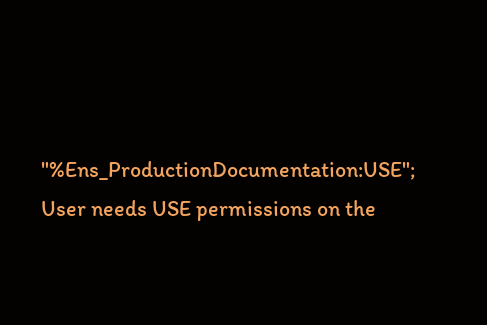"%Ens_ProductionDocumentation:USE";
User needs USE permissions on the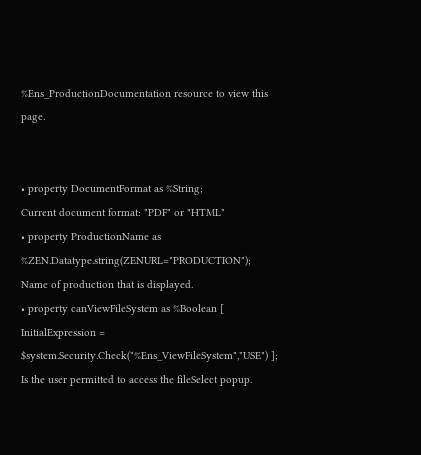%Ens_ProductionDocumentation resource to view this page.


• property DocumentFormat as %String;
Current document format: "PDF" or "HTML"
• property ProductionName as %ZEN.Datatype.string(ZENURL="PRODUCTION");
Name of production that is displayed.
• property canViewFileSystem as %Boolean [ InitialExpression = $system.Security.Check("%Ens_ViewFileSystem","USE") ];
Is the user permitted to access the fileSelect popup.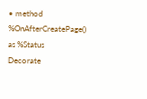• method %OnAfterCreatePage() as %Status
Decorate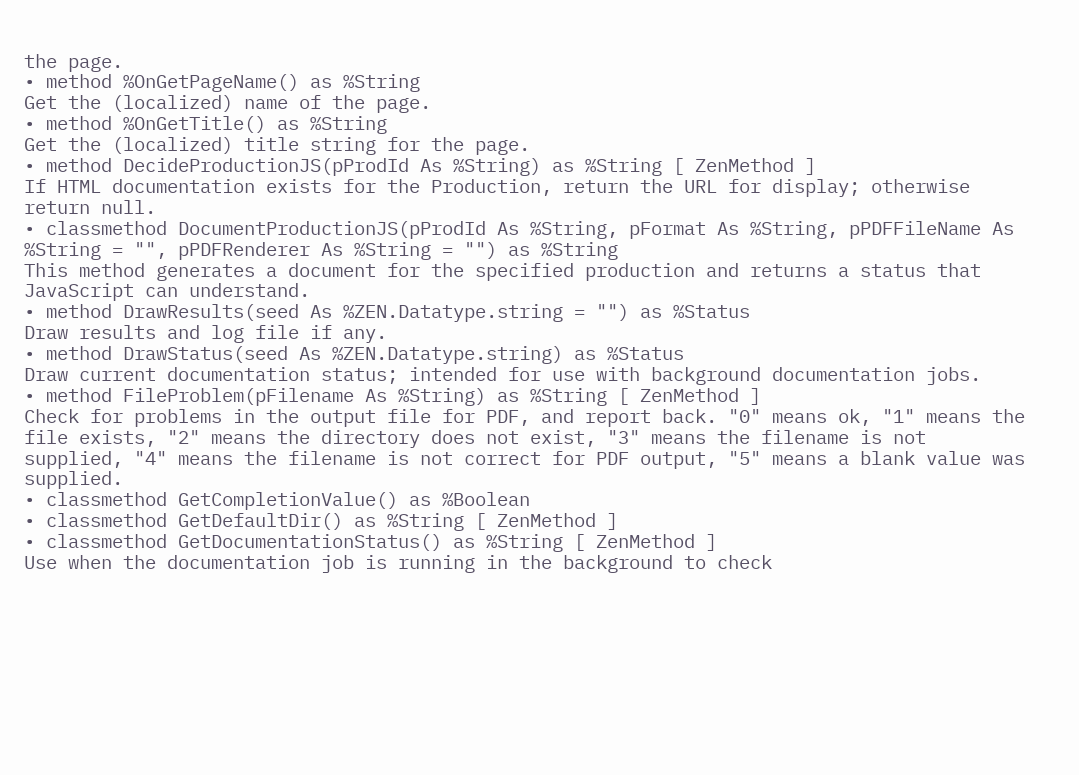the page.
• method %OnGetPageName() as %String
Get the (localized) name of the page.
• method %OnGetTitle() as %String
Get the (localized) title string for the page.
• method DecideProductionJS(pProdId As %String) as %String [ ZenMethod ]
If HTML documentation exists for the Production, return the URL for display; otherwise return null.
• classmethod DocumentProductionJS(pProdId As %String, pFormat As %String, pPDFFileName As %String = "", pPDFRenderer As %String = "") as %String
This method generates a document for the specified production and returns a status that JavaScript can understand.
• method DrawResults(seed As %ZEN.Datatype.string = "") as %Status
Draw results and log file if any.
• method DrawStatus(seed As %ZEN.Datatype.string) as %Status
Draw current documentation status; intended for use with background documentation jobs.
• method FileProblem(pFilename As %String) as %String [ ZenMethod ]
Check for problems in the output file for PDF, and report back. "0" means ok, "1" means the file exists, "2" means the directory does not exist, "3" means the filename is not supplied, "4" means the filename is not correct for PDF output, "5" means a blank value was supplied.
• classmethod GetCompletionValue() as %Boolean
• classmethod GetDefaultDir() as %String [ ZenMethod ]
• classmethod GetDocumentationStatus() as %String [ ZenMethod ]
Use when the documentation job is running in the background to check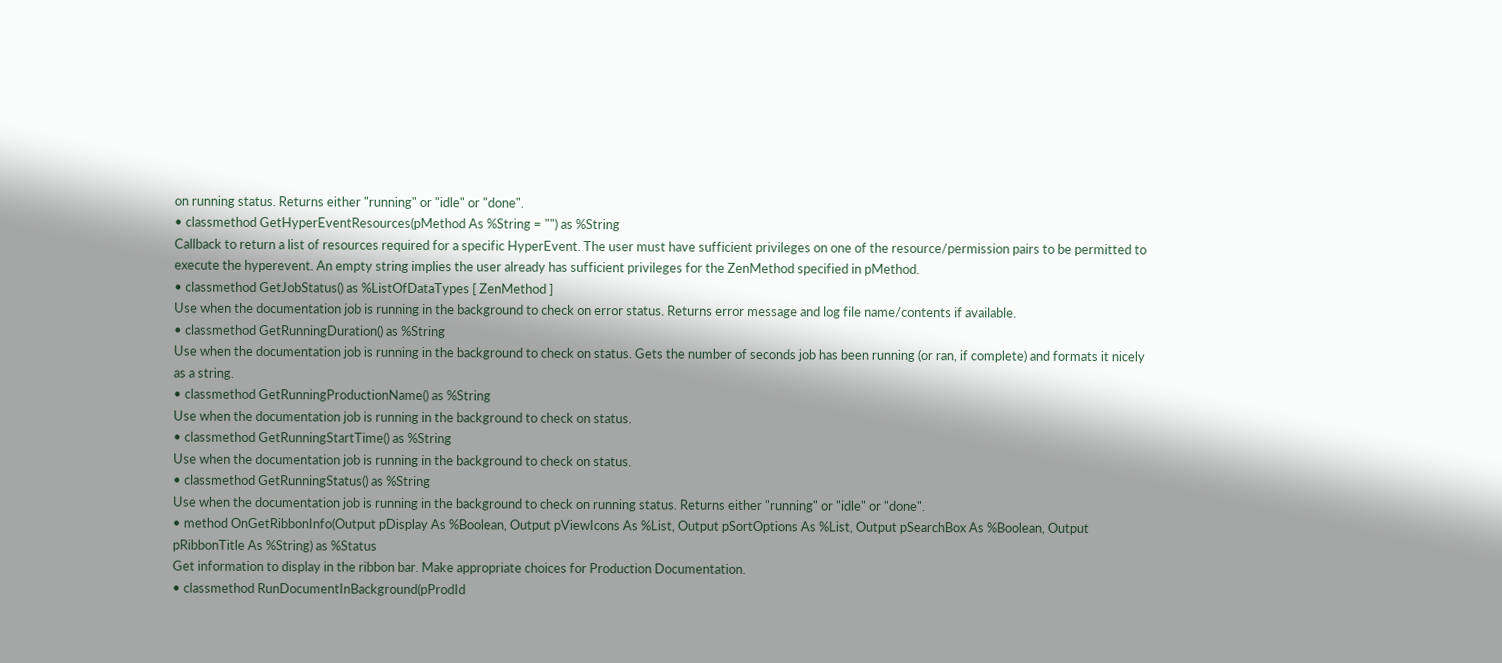on running status. Returns either "running" or "idle" or "done".
• classmethod GetHyperEventResources(pMethod As %String = "") as %String
Callback to return a list of resources required for a specific HyperEvent. The user must have sufficient privileges on one of the resource/permission pairs to be permitted to execute the hyperevent. An empty string implies the user already has sufficient privileges for the ZenMethod specified in pMethod.
• classmethod GetJobStatus() as %ListOfDataTypes [ ZenMethod ]
Use when the documentation job is running in the background to check on error status. Returns error message and log file name/contents if available.
• classmethod GetRunningDuration() as %String
Use when the documentation job is running in the background to check on status. Gets the number of seconds job has been running (or ran, if complete) and formats it nicely as a string.
• classmethod GetRunningProductionName() as %String
Use when the documentation job is running in the background to check on status.
• classmethod GetRunningStartTime() as %String
Use when the documentation job is running in the background to check on status.
• classmethod GetRunningStatus() as %String
Use when the documentation job is running in the background to check on running status. Returns either "running" or "idle" or "done".
• method OnGetRibbonInfo(Output pDisplay As %Boolean, Output pViewIcons As %List, Output pSortOptions As %List, Output pSearchBox As %Boolean, Output pRibbonTitle As %String) as %Status
Get information to display in the ribbon bar. Make appropriate choices for Production Documentation.
• classmethod RunDocumentInBackground(pProdId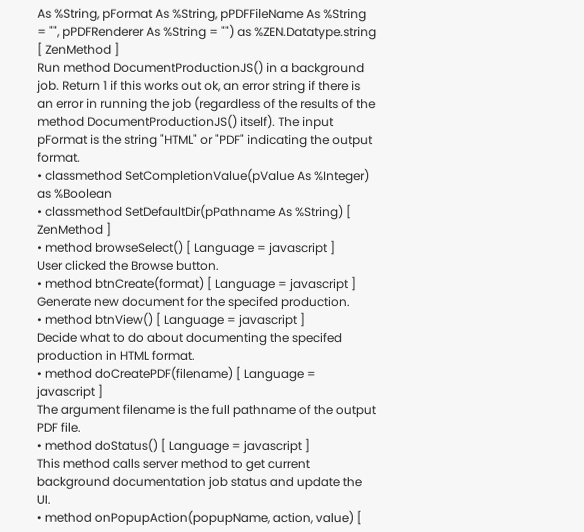As %String, pFormat As %String, pPDFFileName As %String = "", pPDFRenderer As %String = "") as %ZEN.Datatype.string [ ZenMethod ]
Run method DocumentProductionJS() in a background job. Return 1 if this works out ok, an error string if there is an error in running the job (regardless of the results of the method DocumentProductionJS() itself). The input pFormat is the string "HTML" or "PDF" indicating the output format.
• classmethod SetCompletionValue(pValue As %Integer) as %Boolean
• classmethod SetDefaultDir(pPathname As %String) [ ZenMethod ]
• method browseSelect() [ Language = javascript ]
User clicked the Browse button.
• method btnCreate(format) [ Language = javascript ]
Generate new document for the specifed production.
• method btnView() [ Language = javascript ]
Decide what to do about documenting the specifed production in HTML format.
• method doCreatePDF(filename) [ Language = javascript ]
The argument filename is the full pathname of the output PDF file.
• method doStatus() [ Language = javascript ]
This method calls server method to get current background documentation job status and update the UI.
• method onPopupAction(popupName, action, value) [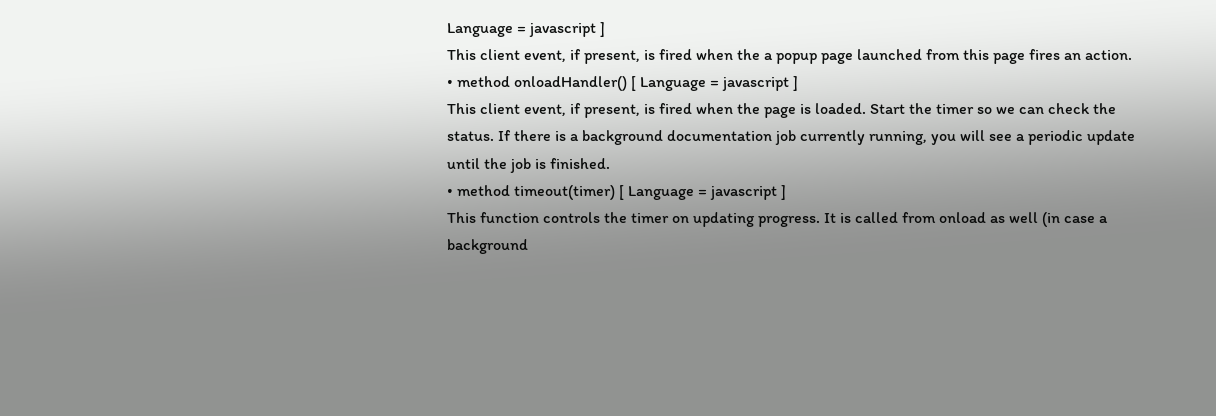Language = javascript ]
This client event, if present, is fired when the a popup page launched from this page fires an action.
• method onloadHandler() [ Language = javascript ]
This client event, if present, is fired when the page is loaded. Start the timer so we can check the status. If there is a background documentation job currently running, you will see a periodic update until the job is finished.
• method timeout(timer) [ Language = javascript ]
This function controls the timer on updating progress. It is called from onload as well (in case a background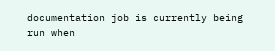documentation job is currently being run when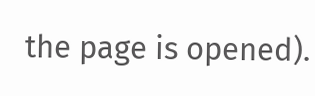the page is opened).